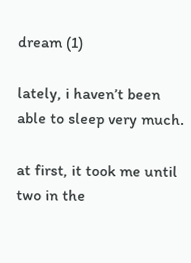dream (1)

lately, i haven’t been able to sleep very much.

at first, it took me until two in the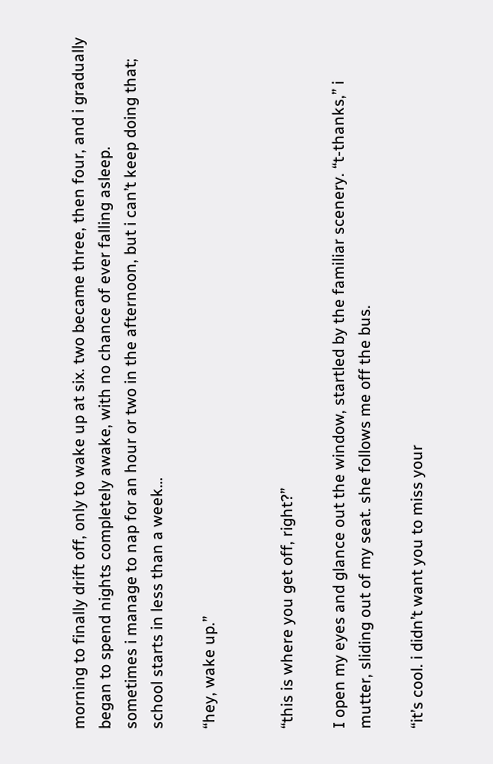morning to finally drift off, only to wake up at six. two became three, then four, and i gradually began to spend nights completely awake, with no chance of ever falling asleep.
sometimes i manage to nap for an hour or two in the afternoon, but i can’t keep doing that; school starts in less than a week…

“hey, wake up.”


“this is where you get off, right?”

I open my eyes and glance out the window, startled by the familiar scenery. “t-thanks,” i mutter, sliding out of my seat. she follows me off the bus.

“it’s cool. i didn’t want you to miss your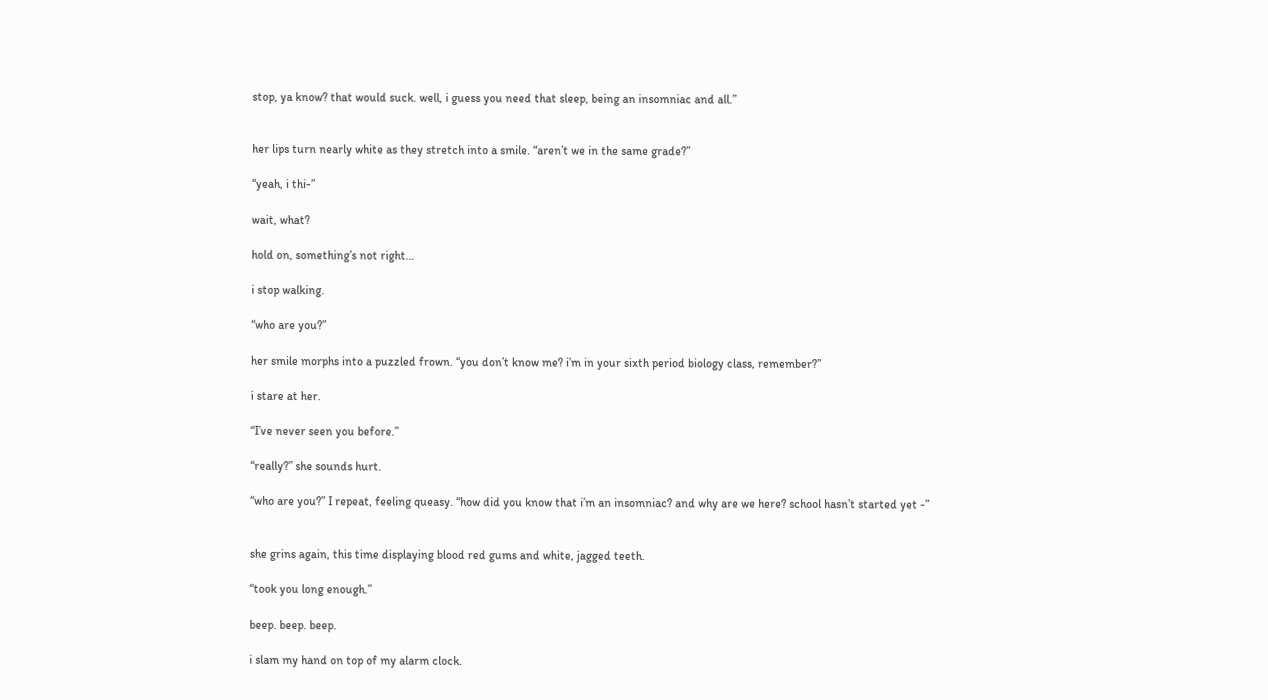stop, ya know? that would suck. well, i guess you need that sleep, being an insomniac and all.”


her lips turn nearly white as they stretch into a smile. “aren’t we in the same grade?”

“yeah, i thi-”

wait, what?

hold on, something’s not right…

i stop walking.

“who are you?”

her smile morphs into a puzzled frown. “you don’t know me? i’m in your sixth period biology class, remember?”

i stare at her.

“I’ve never seen you before.”

“really?” she sounds hurt.

“who are you?” I repeat, feeling queasy. “how did you know that i’m an insomniac? and why are we here? school hasn’t started yet -”


she grins again, this time displaying blood red gums and white, jagged teeth.

“took you long enough.”

beep. beep. beep.

i slam my hand on top of my alarm clock.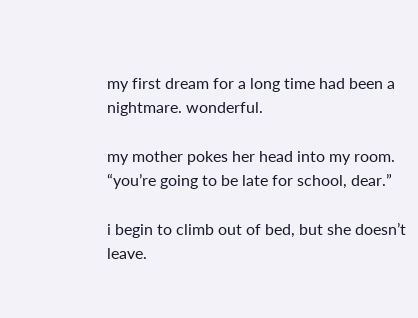my first dream for a long time had been a nightmare. wonderful.

my mother pokes her head into my room.
“you’re going to be late for school, dear.”

i begin to climb out of bed, but she doesn’t leave.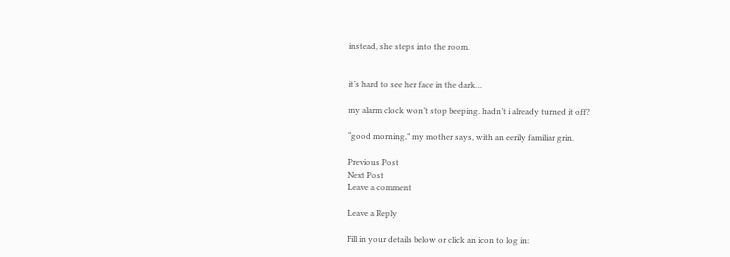instead, she steps into the room.


it’s hard to see her face in the dark…

my alarm clock won’t stop beeping. hadn’t i already turned it off?

“good morning,” my mother says, with an eerily familiar grin.

Previous Post
Next Post
Leave a comment

Leave a Reply

Fill in your details below or click an icon to log in: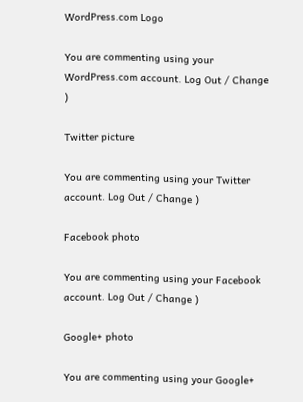WordPress.com Logo

You are commenting using your WordPress.com account. Log Out / Change )

Twitter picture

You are commenting using your Twitter account. Log Out / Change )

Facebook photo

You are commenting using your Facebook account. Log Out / Change )

Google+ photo

You are commenting using your Google+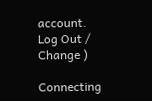account. Log Out / Change )

Connecting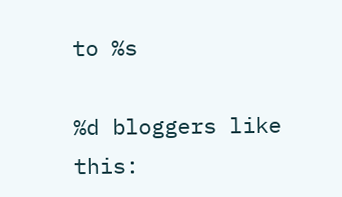to %s

%d bloggers like this: